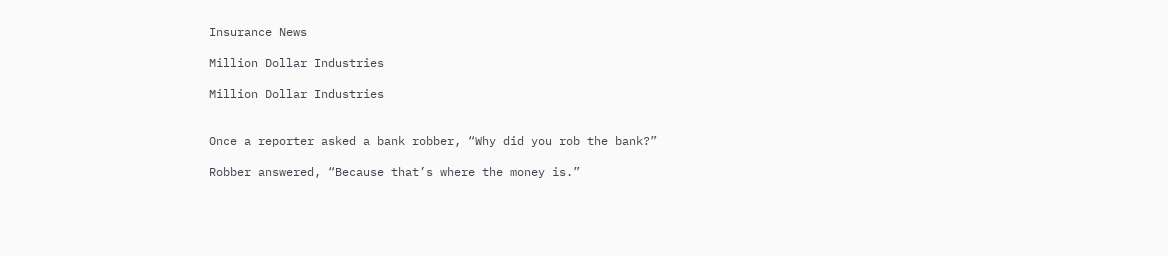Insurance News

Million Dollar Industries

Million Dollar Industries


Once a reporter asked a bank robber, “Why did you rob the bank?”

Robber answered, “Because that’s where the money is.”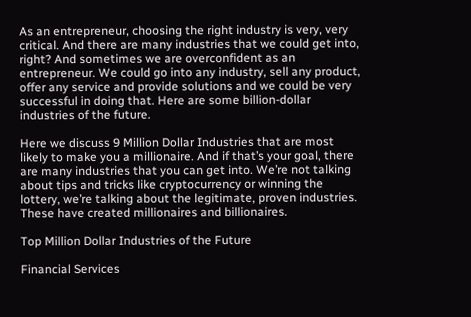As an entrepreneur, choosing the right industry is very, very critical. And there are many industries that we could get into, right? And sometimes we are overconfident as an entrepreneur. We could go into any industry, sell any product, offer any service and provide solutions and we could be very successful in doing that. Here are some billion-dollar industries of the future.

Here we discuss 9 Million Dollar Industries that are most likely to make you a millionaire. And if that’s your goal, there are many industries that you can get into. We’re not talking about tips and tricks like cryptocurrency or winning the lottery, we’re talking about the legitimate, proven industries. These have created millionaires and billionaires.

Top Million Dollar Industries of the Future

Financial Services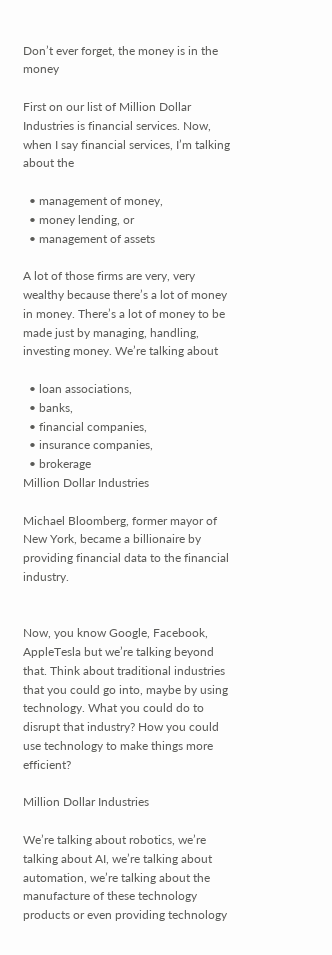Don’t ever forget, the money is in the money

First on our list of Million Dollar Industries is financial services. Now, when I say financial services, I’m talking about the

  • management of money,
  • money lending, or
  • management of assets

A lot of those firms are very, very wealthy because there’s a lot of money in money. There’s a lot of money to be made just by managing, handling, investing money. We’re talking about

  • loan associations,
  • banks,
  • financial companies,
  • insurance companies,
  • brokerage
Million Dollar Industries

Michael Bloomberg, former mayor of New York, became a billionaire by providing financial data to the financial industry.


Now, you know Google, Facebook, AppleTesla but we’re talking beyond that. Think about traditional industries that you could go into, maybe by using technology. What you could do to disrupt that industry? How you could use technology to make things more efficient?

Million Dollar Industries

We’re talking about robotics, we’re talking about AI, we’re talking about automation, we’re talking about the manufacture of these technology products or even providing technology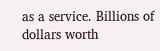as a service. Billions of dollars worth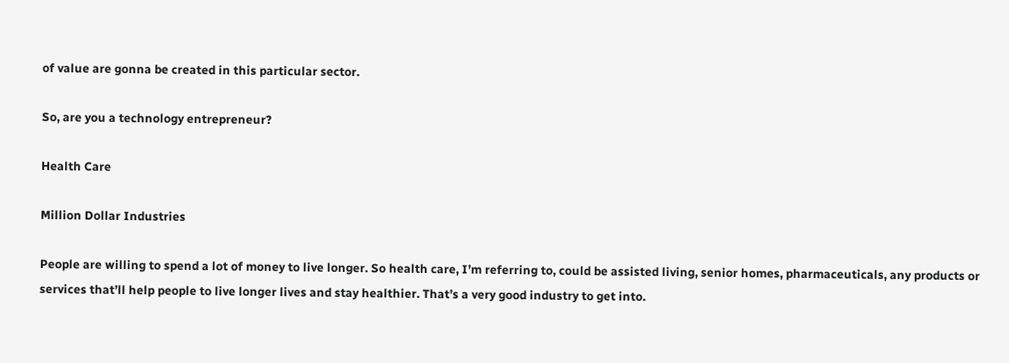of value are gonna be created in this particular sector.

So, are you a technology entrepreneur?

Health Care

Million Dollar Industries

People are willing to spend a lot of money to live longer. So health care, I’m referring to, could be assisted living, senior homes, pharmaceuticals, any products or services that’ll help people to live longer lives and stay healthier. That’s a very good industry to get into.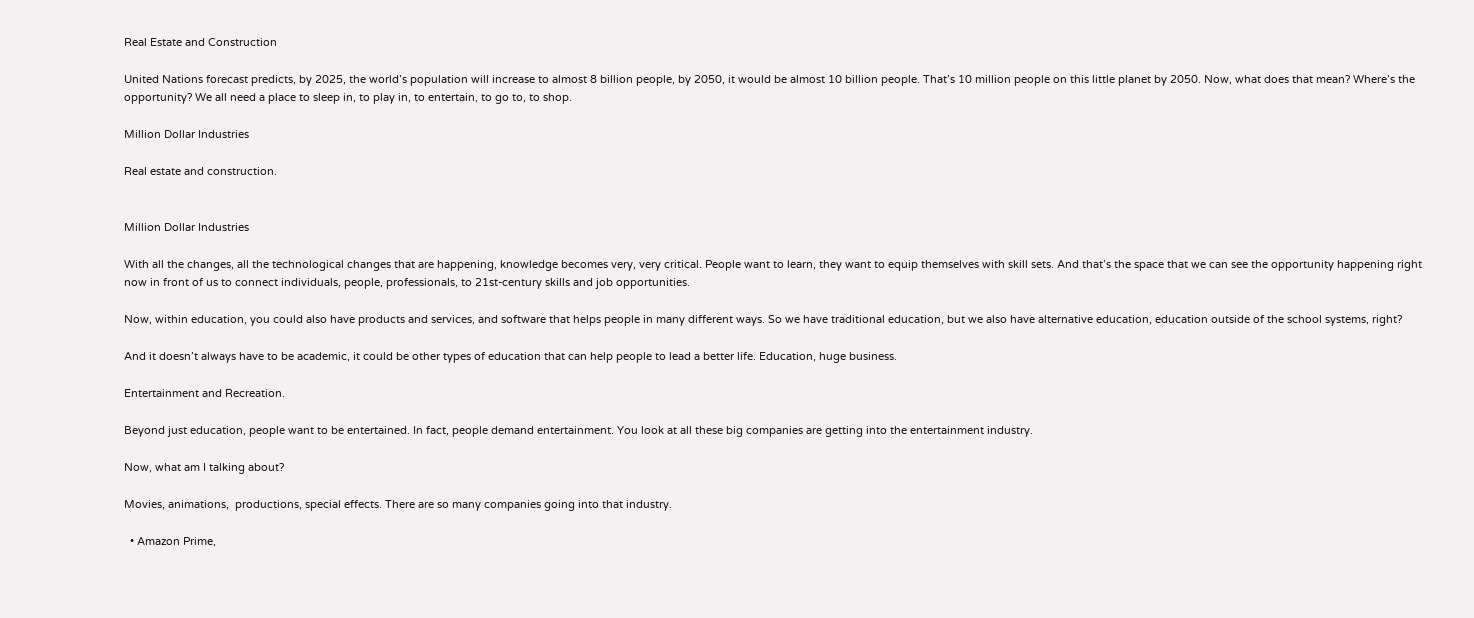Real Estate and Construction

United Nations forecast predicts, by 2025, the world’s population will increase to almost 8 billion people, by 2050, it would be almost 10 billion people. That’s 10 million people on this little planet by 2050. Now, what does that mean? Where’s the opportunity? We all need a place to sleep in, to play in, to entertain, to go to, to shop.

Million Dollar Industries

Real estate and construction.


Million Dollar Industries

With all the changes, all the technological changes that are happening, knowledge becomes very, very critical. People want to learn, they want to equip themselves with skill sets. And that’s the space that we can see the opportunity happening right now in front of us to connect individuals, people, professionals, to 21st-century skills and job opportunities.

Now, within education, you could also have products and services, and software that helps people in many different ways. So we have traditional education, but we also have alternative education, education outside of the school systems, right?

And it doesn’t always have to be academic, it could be other types of education that can help people to lead a better life. Education, huge business.

Entertainment and Recreation.

Beyond just education, people want to be entertained. In fact, people demand entertainment. You look at all these big companies are getting into the entertainment industry.

Now, what am I talking about?

Movies, animations,  productions, special effects. There are so many companies going into that industry.

  • Amazon Prime,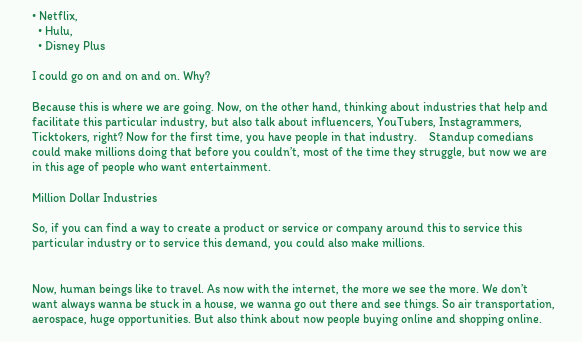• Netflix,
  • Hulu,
  • Disney Plus

I could go on and on and on. Why?

Because this is where we are going. Now, on the other hand, thinking about industries that help and facilitate this particular industry, but also talk about influencers, YouTubers, Instagrammers, Ticktokers, right? Now for the first time, you have people in that industry.    Standup comedians could make millions doing that before you couldn’t, most of the time they struggle, but now we are in this age of people who want entertainment.

Million Dollar Industries

So, if you can find a way to create a product or service or company around this to service this particular industry or to service this demand, you could also make millions.


Now, human beings like to travel. As now with the internet, the more we see the more. We don’t want always wanna be stuck in a house, we wanna go out there and see things. So air transportation, aerospace, huge opportunities. But also think about now people buying online and shopping online.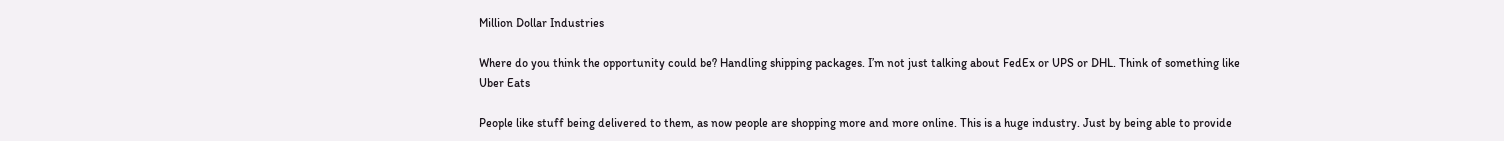Million Dollar Industries

Where do you think the opportunity could be? Handling shipping packages. I’m not just talking about FedEx or UPS or DHL. Think of something like Uber Eats

People like stuff being delivered to them, as now people are shopping more and more online. This is a huge industry. Just by being able to provide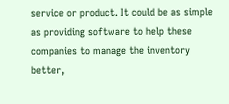service or product. It could be as simple as providing software to help these companies to manage the inventory better,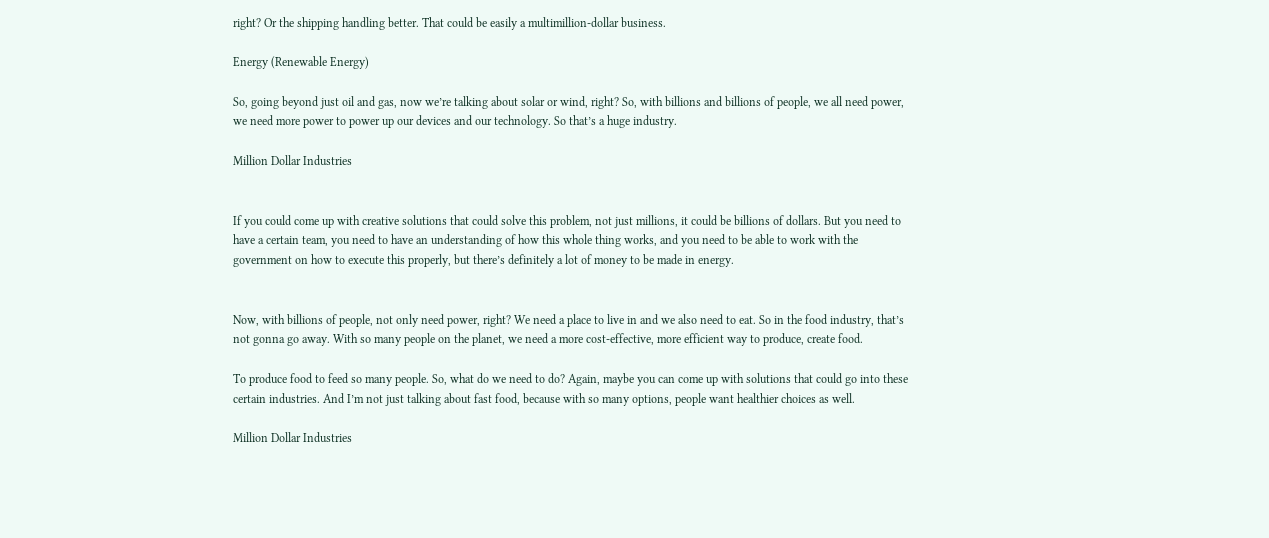right? Or the shipping handling better. That could be easily a multimillion-dollar business.

Energy (Renewable Energy)

So, going beyond just oil and gas, now we’re talking about solar or wind, right? So, with billions and billions of people, we all need power, we need more power to power up our devices and our technology. So that’s a huge industry.

Million Dollar Industries


If you could come up with creative solutions that could solve this problem, not just millions, it could be billions of dollars. But you need to have a certain team, you need to have an understanding of how this whole thing works, and you need to be able to work with the government on how to execute this properly, but there’s definitely a lot of money to be made in energy.


Now, with billions of people, not only need power, right? We need a place to live in and we also need to eat. So in the food industry, that’s not gonna go away. With so many people on the planet, we need a more cost-effective, more efficient way to produce, create food.

To produce food to feed so many people. So, what do we need to do? Again, maybe you can come up with solutions that could go into these certain industries. And I’m not just talking about fast food, because with so many options, people want healthier choices as well.

Million Dollar Industries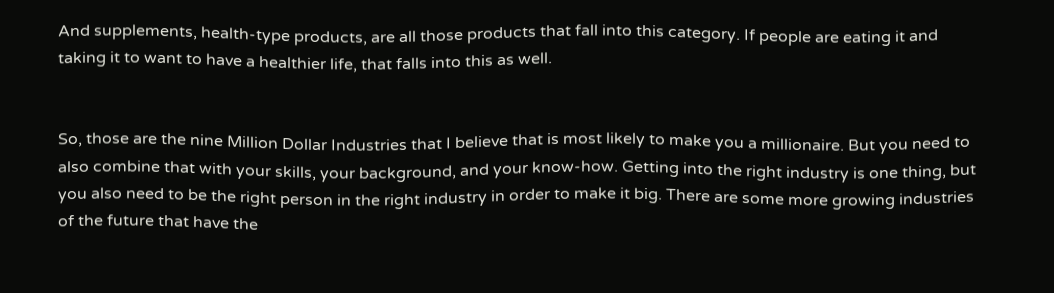And supplements, health-type products, are all those products that fall into this category. If people are eating it and taking it to want to have a healthier life, that falls into this as well.


So, those are the nine Million Dollar Industries that I believe that is most likely to make you a millionaire. But you need to also combine that with your skills, your background, and your know-how. Getting into the right industry is one thing, but you also need to be the right person in the right industry in order to make it big. There are some more growing industries of the future that have the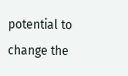potential to change the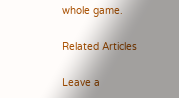whole game.

Related Articles

Leave a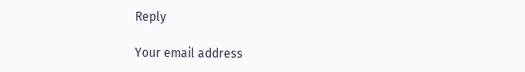Reply

Your email address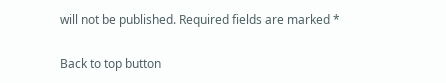will not be published. Required fields are marked *

Back to top button